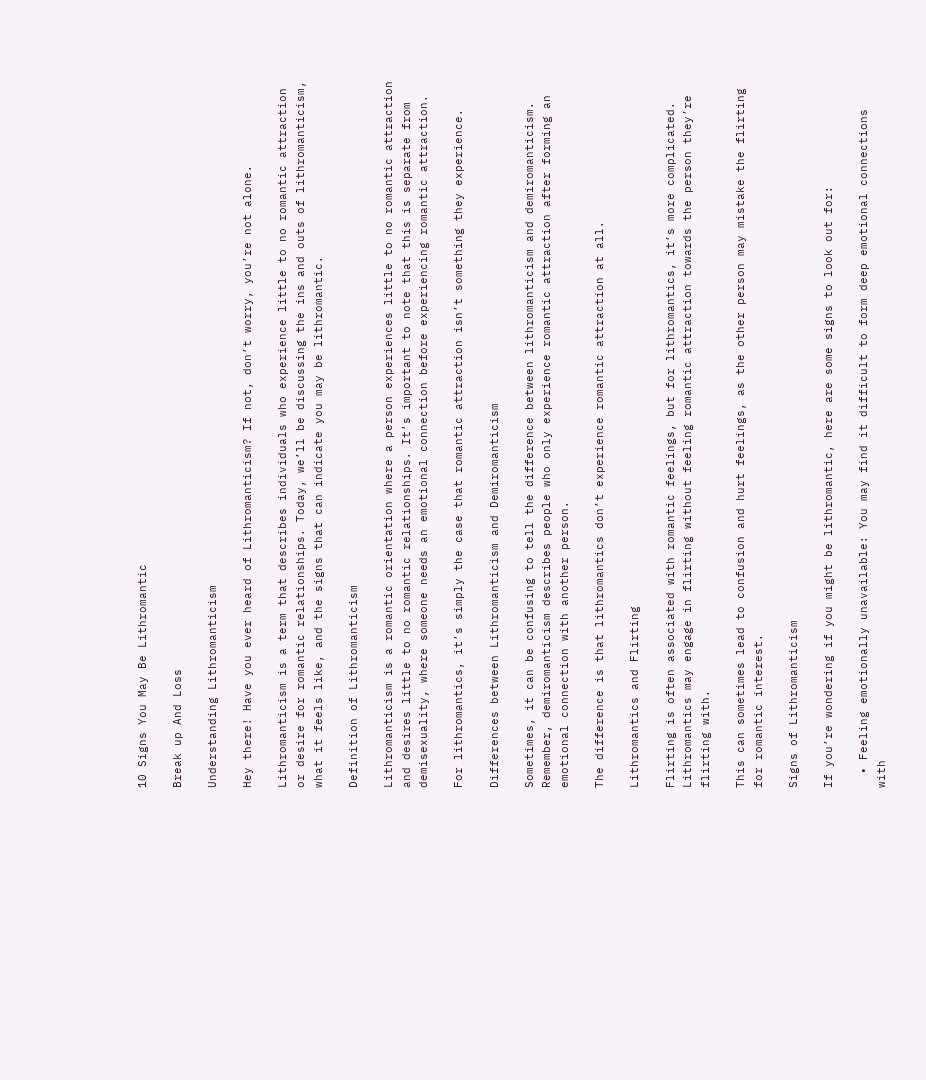10 Signs You May Be Lithromantic

Break up And Loss

Understanding Lithromanticism

Hey there! Have you ever heard of Lithromanticism? If not, don’t worry, you’re not alone.

Lithromanticism is a term that describes individuals who experience little to no romantic attraction or desire for romantic relationships. Today, we’ll be discussing the ins and outs of lithromanticism, what it feels like, and the signs that can indicate you may be lithromantic.

Definition of Lithromanticism

Lithromanticism is a romantic orientation where a person experiences little to no romantic attraction and desires little to no romantic relationships. It’s important to note that this is separate from demisexuality, where someone needs an emotional connection before experiencing romantic attraction.

For lithromantics, it’s simply the case that romantic attraction isn’t something they experience.

Differences between Lithromanticism and Demiromanticism

Sometimes, it can be confusing to tell the difference between lithromanticism and demiromanticism. Remember, demiromanticism describes people who only experience romantic attraction after forming an emotional connection with another person.

The difference is that lithromantics don’t experience romantic attraction at all.

Lithromantics and Flirting

Flirting is often associated with romantic feelings, but for lithromantics, it’s more complicated. Lithromantics may engage in flirting without feeling romantic attraction towards the person they’re flirting with.

This can sometimes lead to confusion and hurt feelings, as the other person may mistake the flirting for romantic interest.

Signs of Lithromanticism

If you’re wondering if you might be lithromantic, here are some signs to look out for:

  • Feeling emotionally unavailable: You may find it difficult to form deep emotional connections with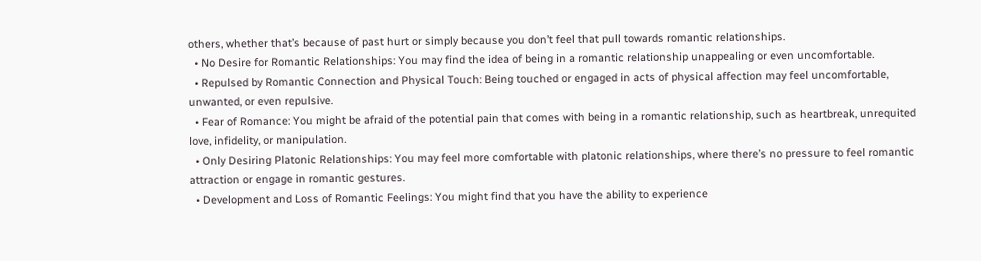others, whether that’s because of past hurt or simply because you don’t feel that pull towards romantic relationships.
  • No Desire for Romantic Relationships: You may find the idea of being in a romantic relationship unappealing or even uncomfortable.
  • Repulsed by Romantic Connection and Physical Touch: Being touched or engaged in acts of physical affection may feel uncomfortable, unwanted, or even repulsive.
  • Fear of Romance: You might be afraid of the potential pain that comes with being in a romantic relationship, such as heartbreak, unrequited love, infidelity, or manipulation.
  • Only Desiring Platonic Relationships: You may feel more comfortable with platonic relationships, where there’s no pressure to feel romantic attraction or engage in romantic gestures.
  • Development and Loss of Romantic Feelings: You might find that you have the ability to experience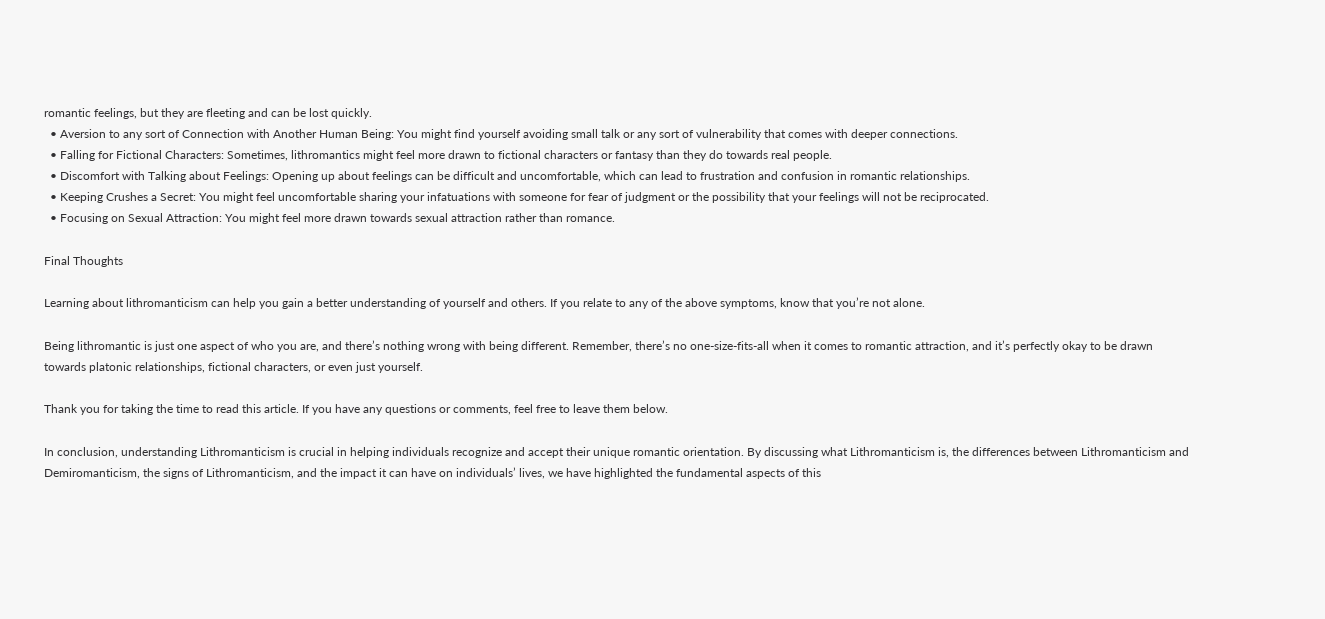romantic feelings, but they are fleeting and can be lost quickly.
  • Aversion to any sort of Connection with Another Human Being: You might find yourself avoiding small talk or any sort of vulnerability that comes with deeper connections.
  • Falling for Fictional Characters: Sometimes, lithromantics might feel more drawn to fictional characters or fantasy than they do towards real people.
  • Discomfort with Talking about Feelings: Opening up about feelings can be difficult and uncomfortable, which can lead to frustration and confusion in romantic relationships.
  • Keeping Crushes a Secret: You might feel uncomfortable sharing your infatuations with someone for fear of judgment or the possibility that your feelings will not be reciprocated.
  • Focusing on Sexual Attraction: You might feel more drawn towards sexual attraction rather than romance.

Final Thoughts

Learning about lithromanticism can help you gain a better understanding of yourself and others. If you relate to any of the above symptoms, know that you’re not alone.

Being lithromantic is just one aspect of who you are, and there’s nothing wrong with being different. Remember, there’s no one-size-fits-all when it comes to romantic attraction, and it’s perfectly okay to be drawn towards platonic relationships, fictional characters, or even just yourself.

Thank you for taking the time to read this article. If you have any questions or comments, feel free to leave them below.

In conclusion, understanding Lithromanticism is crucial in helping individuals recognize and accept their unique romantic orientation. By discussing what Lithromanticism is, the differences between Lithromanticism and Demiromanticism, the signs of Lithromanticism, and the impact it can have on individuals’ lives, we have highlighted the fundamental aspects of this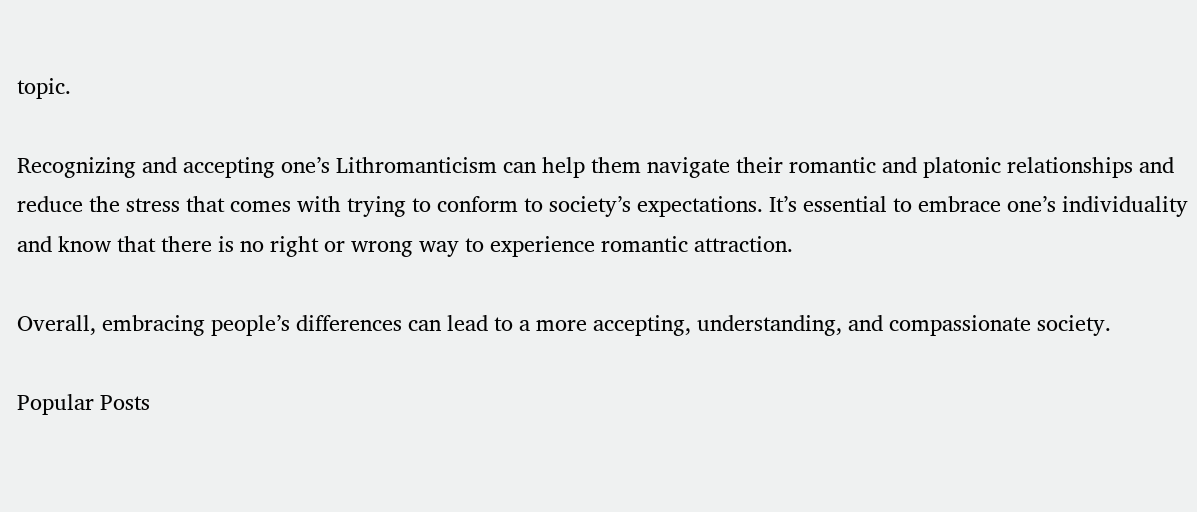topic.

Recognizing and accepting one’s Lithromanticism can help them navigate their romantic and platonic relationships and reduce the stress that comes with trying to conform to society’s expectations. It’s essential to embrace one’s individuality and know that there is no right or wrong way to experience romantic attraction.

Overall, embracing people’s differences can lead to a more accepting, understanding, and compassionate society.

Popular Posts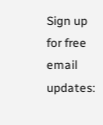Sign up for free email updates: